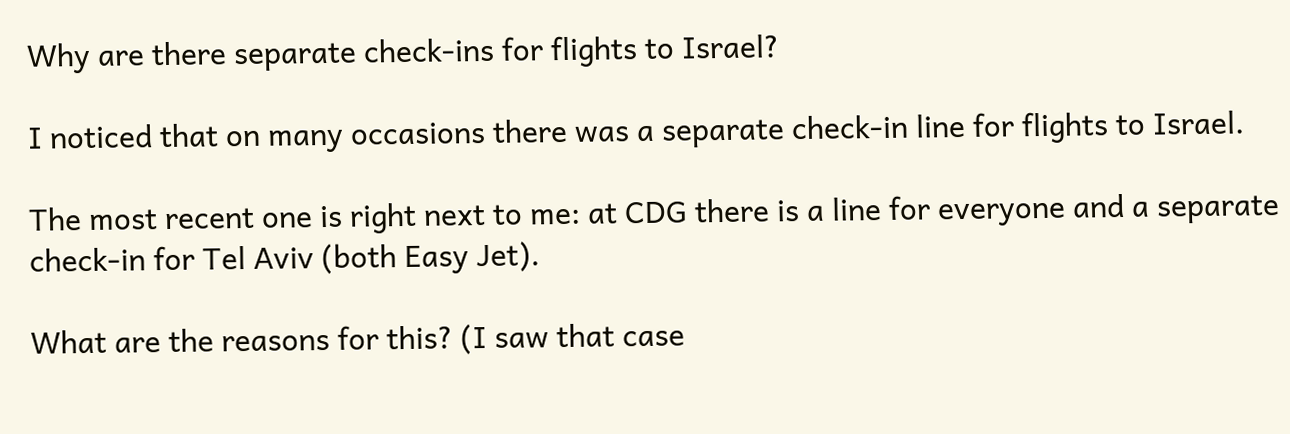Why are there separate check-ins for flights to Israel?

I noticed that on many occasions there was a separate check-in line for flights to Israel.

The most recent one is right next to me: at CDG there is a line for everyone and a separate check-in for Tel Aviv (both Easy Jet).

What are the reasons for this? (I saw that case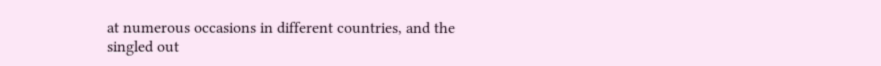at numerous occasions in different countries, and the singled out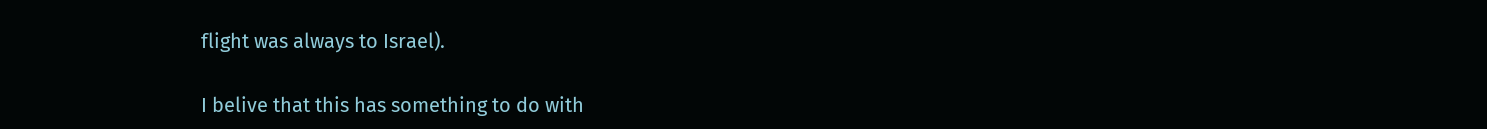flight was always to Israel).

I belive that this has something to do with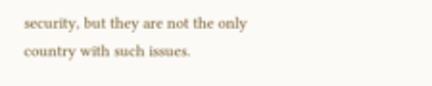security, but they are not the only country with such issues.